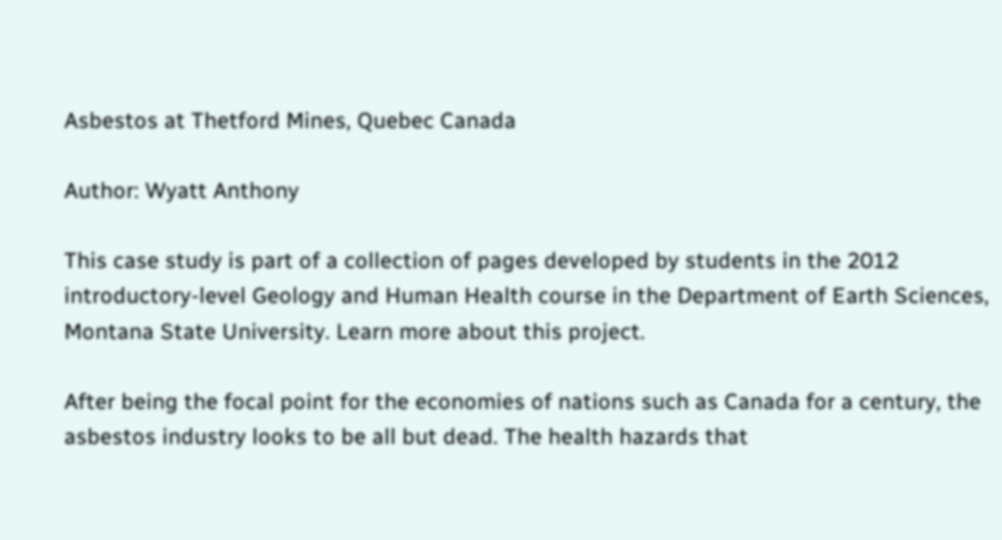Asbestos at Thetford Mines, Quebec Canada

Author: Wyatt Anthony

This case study is part of a collection of pages developed by students in the 2012 introductory-level Geology and Human Health course in the Department of Earth Sciences, Montana State University. Learn more about this project.

After being the focal point for the economies of nations such as Canada for a century, the asbestos industry looks to be all but dead. The health hazards that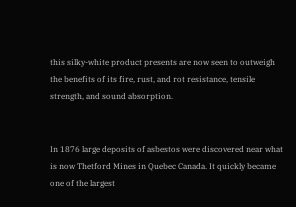this silky-white product presents are now seen to outweigh the benefits of its fire, rust, and rot resistance, tensile strength, and sound absorption.


In 1876 large deposits of asbestos were discovered near what is now Thetford Mines in Quebec Canada. It quickly became one of the largest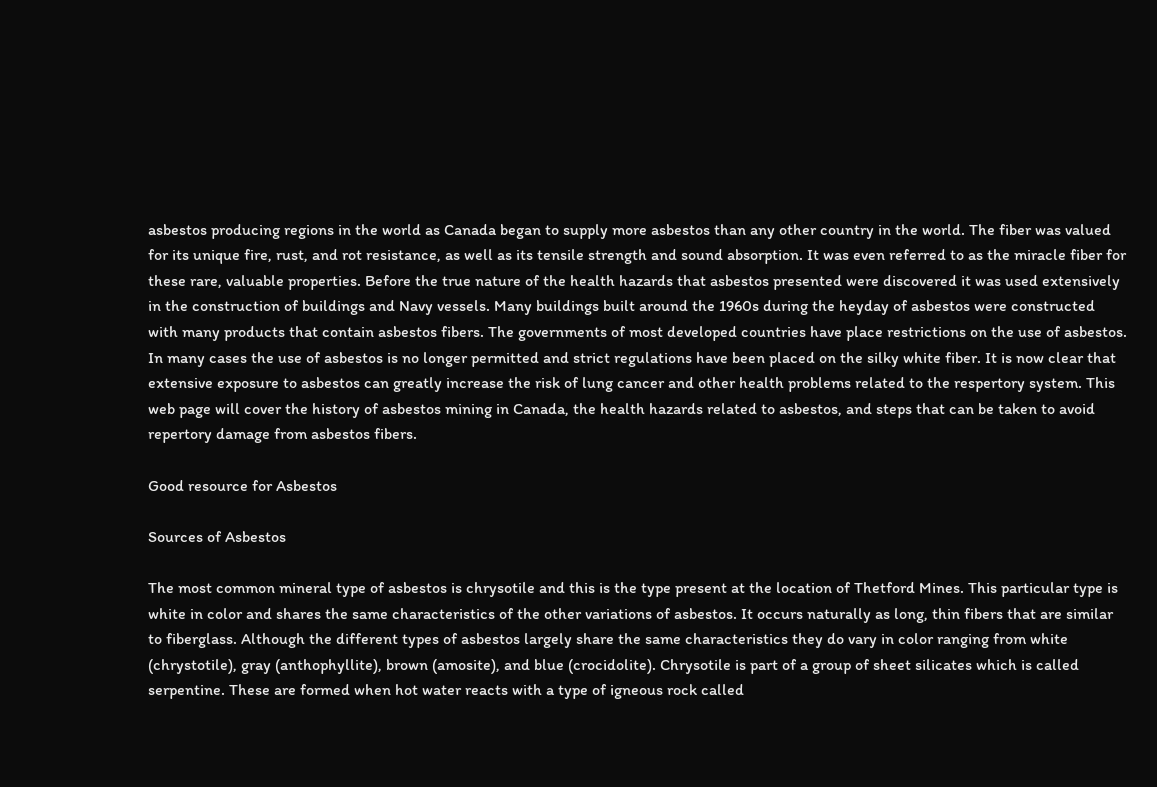asbestos producing regions in the world as Canada began to supply more asbestos than any other country in the world. The fiber was valued for its unique fire, rust, and rot resistance, as well as its tensile strength and sound absorption. It was even referred to as the miracle fiber for these rare, valuable properties. Before the true nature of the health hazards that asbestos presented were discovered it was used extensively in the construction of buildings and Navy vessels. Many buildings built around the 1960s during the heyday of asbestos were constructed with many products that contain asbestos fibers. The governments of most developed countries have place restrictions on the use of asbestos. In many cases the use of asbestos is no longer permitted and strict regulations have been placed on the silky white fiber. It is now clear that extensive exposure to asbestos can greatly increase the risk of lung cancer and other health problems related to the respertory system. This web page will cover the history of asbestos mining in Canada, the health hazards related to asbestos, and steps that can be taken to avoid repertory damage from asbestos fibers.

Good resource for Asbestos

Sources of Asbestos

The most common mineral type of asbestos is chrysotile and this is the type present at the location of Thetford Mines. This particular type is white in color and shares the same characteristics of the other variations of asbestos. It occurs naturally as long, thin fibers that are similar to fiberglass. Although the different types of asbestos largely share the same characteristics they do vary in color ranging from white (chrystotile), gray (anthophyllite), brown (amosite), and blue (crocidolite). Chrysotile is part of a group of sheet silicates which is called serpentine. These are formed when hot water reacts with a type of igneous rock called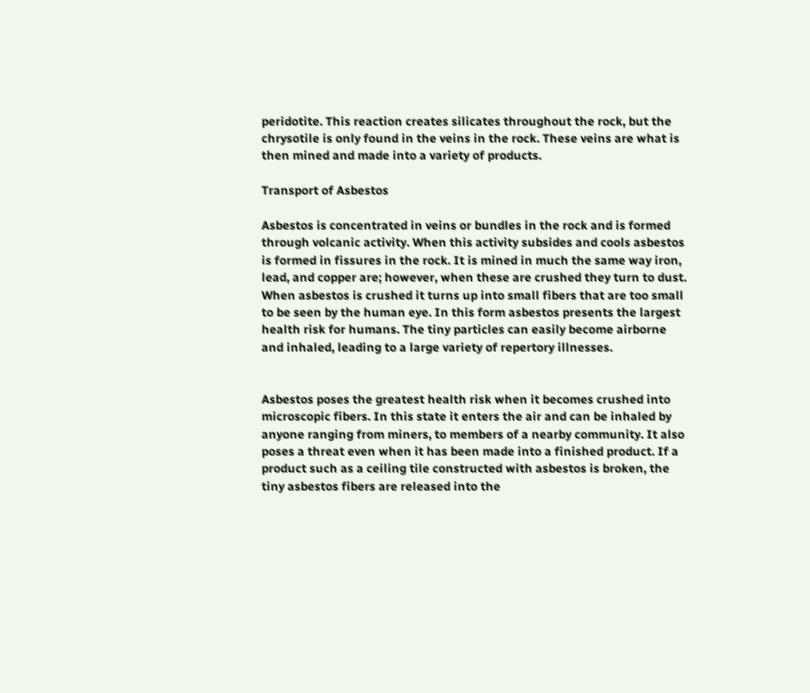peridotite. This reaction creates silicates throughout the rock, but the chrysotile is only found in the veins in the rock. These veins are what is then mined and made into a variety of products.

Transport of Asbestos

Asbestos is concentrated in veins or bundles in the rock and is formed through volcanic activity. When this activity subsides and cools asbestos is formed in fissures in the rock. It is mined in much the same way iron, lead, and copper are; however, when these are crushed they turn to dust. When asbestos is crushed it turns up into small fibers that are too small to be seen by the human eye. In this form asbestos presents the largest health risk for humans. The tiny particles can easily become airborne and inhaled, leading to a large variety of repertory illnesses.


Asbestos poses the greatest health risk when it becomes crushed into microscopic fibers. In this state it enters the air and can be inhaled by anyone ranging from miners, to members of a nearby community. It also poses a threat even when it has been made into a finished product. If a product such as a ceiling tile constructed with asbestos is broken, the tiny asbestos fibers are released into the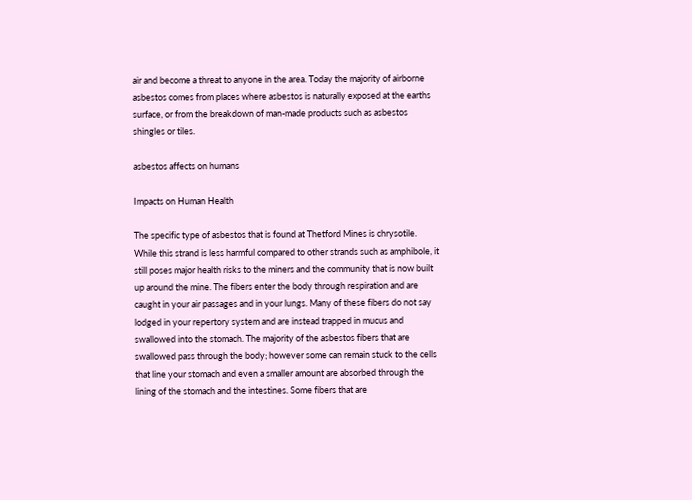air and become a threat to anyone in the area. Today the majority of airborne asbestos comes from places where asbestos is naturally exposed at the earths surface, or from the breakdown of man-made products such as asbestos shingles or tiles.

asbestos affects on humans

Impacts on Human Health

The specific type of asbestos that is found at Thetford Mines is chrysotile. While this strand is less harmful compared to other strands such as amphibole, it still poses major health risks to the miners and the community that is now built up around the mine. The fibers enter the body through respiration and are caught in your air passages and in your lungs. Many of these fibers do not say lodged in your repertory system and are instead trapped in mucus and swallowed into the stomach. The majority of the asbestos fibers that are swallowed pass through the body; however some can remain stuck to the cells that line your stomach and even a smaller amount are absorbed through the lining of the stomach and the intestines. Some fibers that are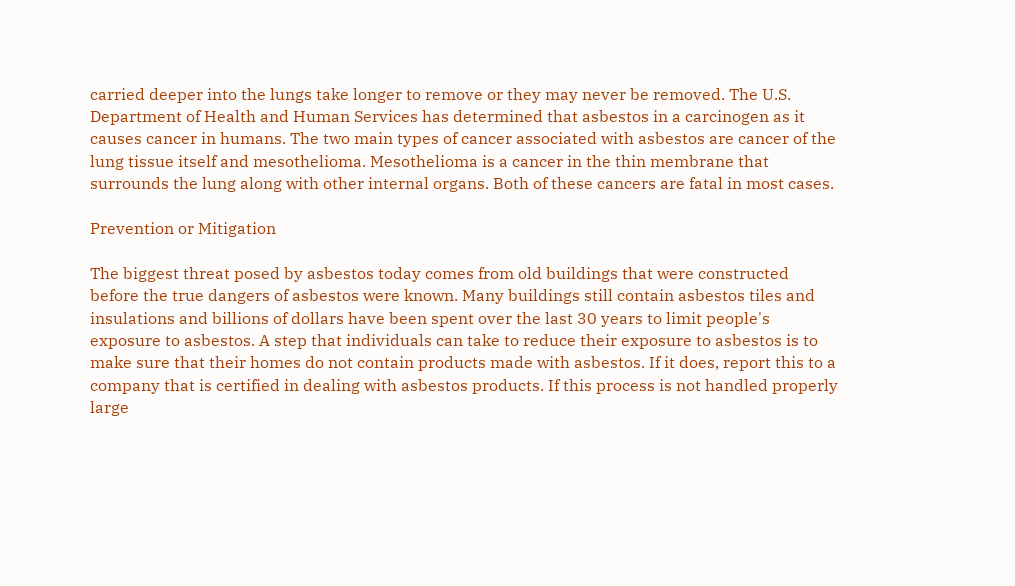carried deeper into the lungs take longer to remove or they may never be removed. The U.S. Department of Health and Human Services has determined that asbestos in a carcinogen as it causes cancer in humans. The two main types of cancer associated with asbestos are cancer of the lung tissue itself and mesothelioma. Mesothelioma is a cancer in the thin membrane that surrounds the lung along with other internal organs. Both of these cancers are fatal in most cases.

Prevention or Mitigation

The biggest threat posed by asbestos today comes from old buildings that were constructed before the true dangers of asbestos were known. Many buildings still contain asbestos tiles and insulations and billions of dollars have been spent over the last 30 years to limit people's exposure to asbestos. A step that individuals can take to reduce their exposure to asbestos is to make sure that their homes do not contain products made with asbestos. If it does, report this to a company that is certified in dealing with asbestos products. If this process is not handled properly large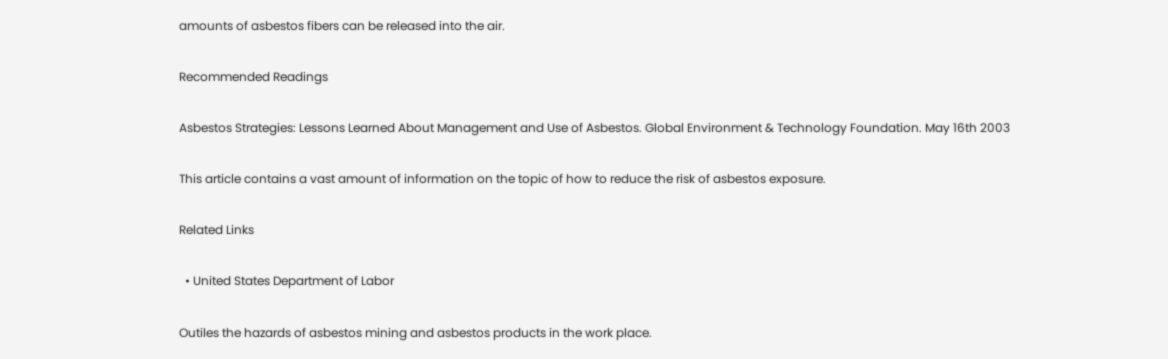amounts of asbestos fibers can be released into the air.

Recommended Readings

Asbestos Strategies: Lessons Learned About Management and Use of Asbestos. Global Environment & Technology Foundation. May 16th 2003

This article contains a vast amount of information on the topic of how to reduce the risk of asbestos exposure.

Related Links

  • United States Department of Labor

Outiles the hazards of asbestos mining and asbestos products in the work place.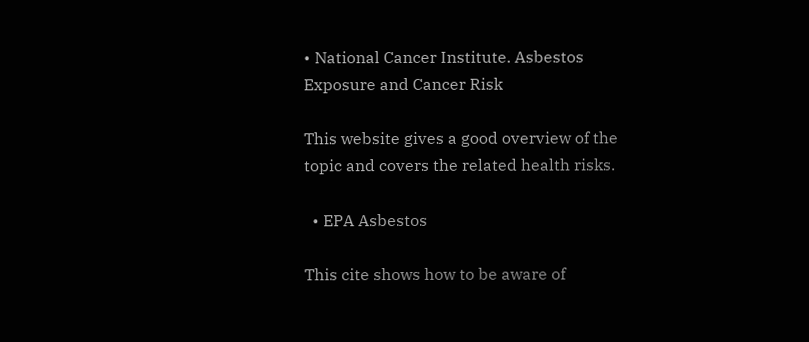• National Cancer Institute. Asbestos Exposure and Cancer Risk

This website gives a good overview of the topic and covers the related health risks.

  • EPA Asbestos

This cite shows how to be aware of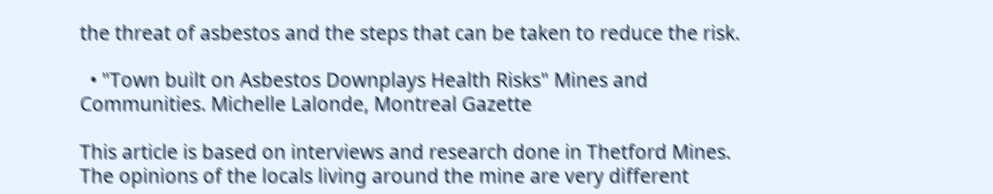the threat of asbestos and the steps that can be taken to reduce the risk.

  • "Town built on Asbestos Downplays Health Risks" Mines and Communities. Michelle Lalonde, Montreal Gazette

This article is based on interviews and research done in Thetford Mines. The opinions of the locals living around the mine are very different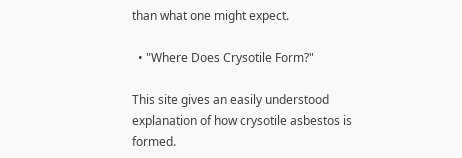than what one might expect.

  • "Where Does Crysotile Form?"

This site gives an easily understood explanation of how crysotile asbestos is formed.